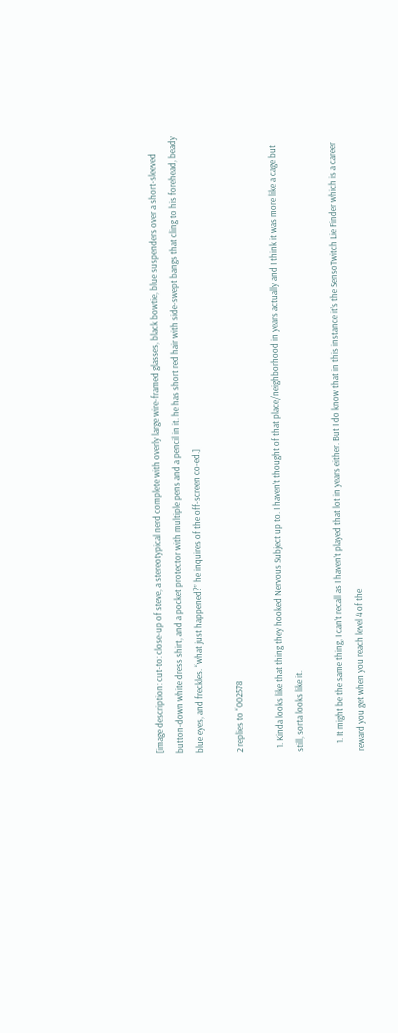[image description: cut-to: close-up of steve, a stereotypical nerd complete with overly large wire-framed glasses, black bowtie, blue suspenders over a short-sleeved button-down white dress shirt, and a pocket protector with multiple pens and a pencil in it. he has short red hair with side-swept bangs that cling to his forehead, beady blue eyes, and freckles. “what just happened?” he inquires of the off-screen co-ed.]

2 replies to “002578

  1. Kinda looks like that thing they hooked Nervous Subject up to. I haven’t thought of that place/neighborhood in years actually and I think it was more like a cage but still, sorta looks like it.

    1. It might be the same thing, I can’t recall as I haven’t played that lot in years either. But I do know that in this instance it’s the SensoTwitch Lie Finder which is a career reward you get when you reach level 4 of the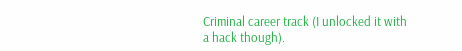Criminal career track (I unlocked it with a hack though).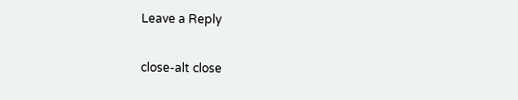Leave a Reply

close-alt close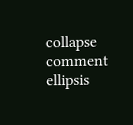collapse comment ellipsis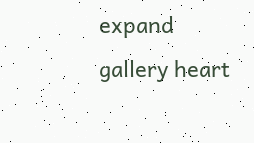expand gallery heart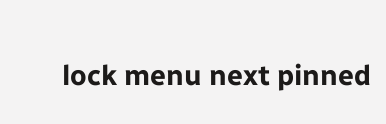lock menu next pinned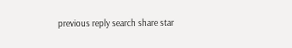previous reply search share star